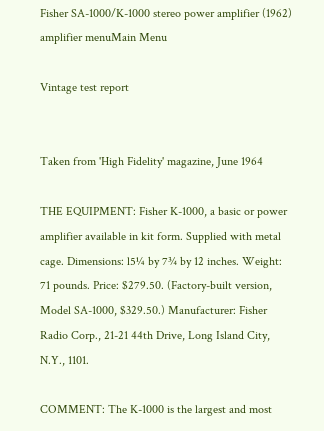Fisher SA-1000/K-1000 stereo power amplifier (1962)
amplifier menuMain Menu

Vintage test report


Taken from 'High Fidelity' magazine, June 1964

THE EQUIPMENT: Fisher K-1000, a basic or power amplifier available in kit form. Supplied with metal cage. Dimensions: l5¼ by 7¾ by 12 inches. Weight: 71 pounds. Price: $279.50. (Factory-built version, Model SA-1000, $329.50.) Manufacturer: Fisher Radio Corp., 21-21 44th Drive, Long Island City, N.Y., 1101.

COMMENT: The K-1000 is the largest and most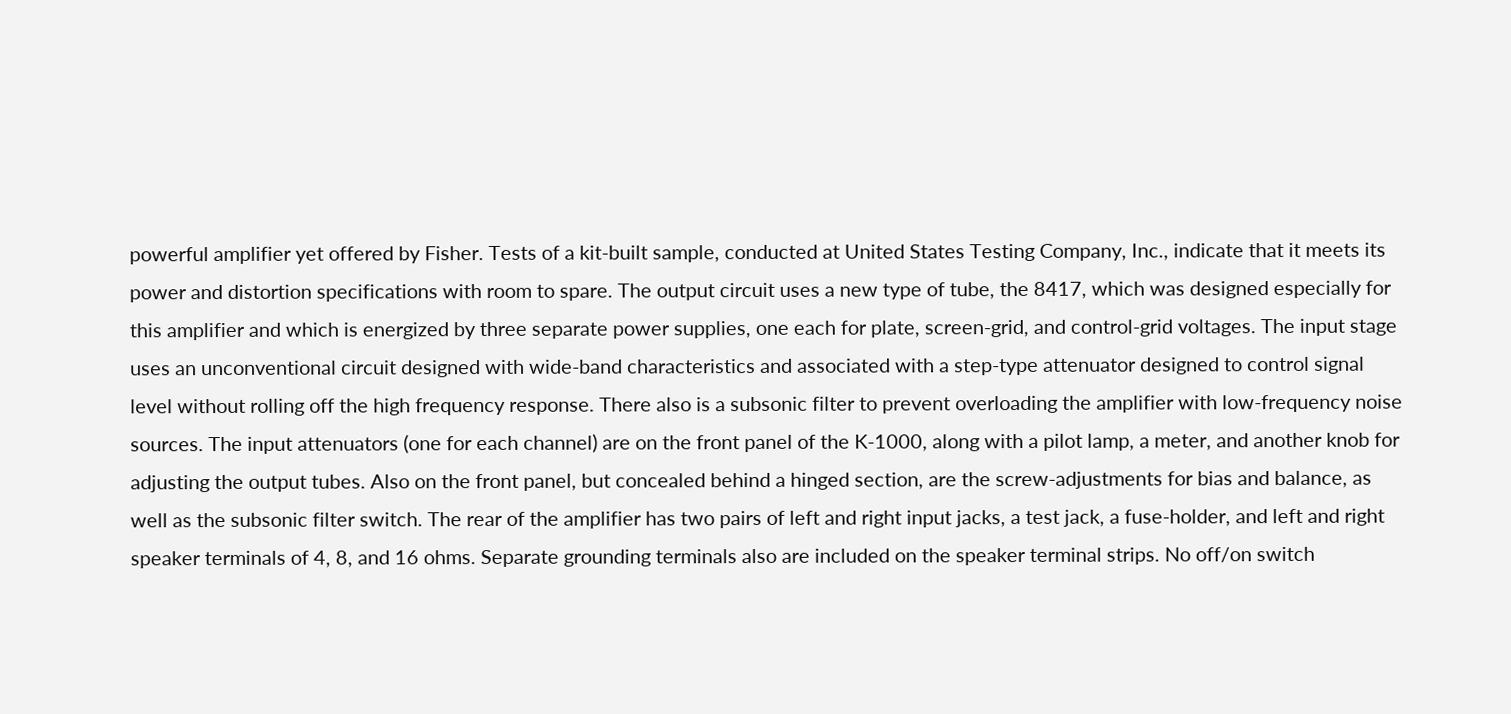powerful amplifier yet offered by Fisher. Tests of a kit-built sample, conducted at United States Testing Company, Inc., indicate that it meets its power and distortion specifications with room to spare. The output circuit uses a new type of tube, the 8417, which was designed especially for this amplifier and which is energized by three separate power supplies, one each for plate, screen-grid, and control-grid voltages. The input stage uses an unconventional circuit designed with wide-band characteristics and associated with a step-type attenuator designed to control signal level without rolling off the high frequency response. There also is a subsonic filter to prevent overloading the amplifier with low-frequency noise sources. The input attenuators (one for each channel) are on the front panel of the K-1000, along with a pilot lamp, a meter, and another knob for adjusting the output tubes. Also on the front panel, but concealed behind a hinged section, are the screw-adjustments for bias and balance, as well as the subsonic filter switch. The rear of the amplifier has two pairs of left and right input jacks, a test jack, a fuse-holder, and left and right speaker terminals of 4, 8, and 16 ohms. Separate grounding terminals also are included on the speaker terminal strips. No off/on switch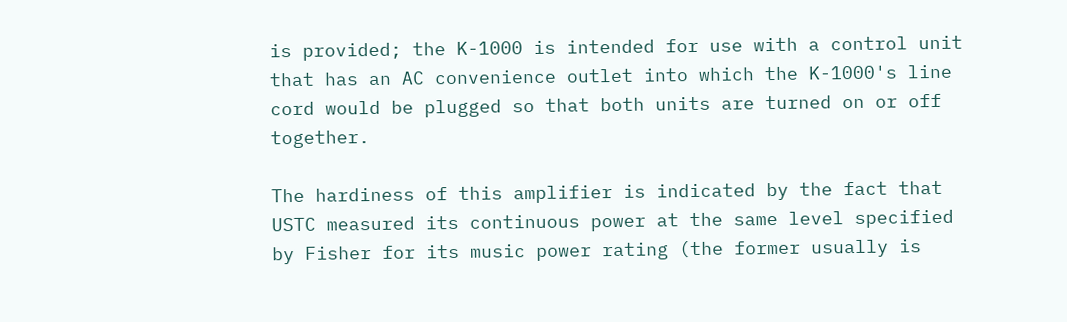is provided; the K-1000 is intended for use with a control unit that has an AC convenience outlet into which the K-1000's line cord would be plugged so that both units are turned on or off together.

The hardiness of this amplifier is indicated by the fact that USTC measured its continuous power at the same level specified by Fisher for its music power rating (the former usually is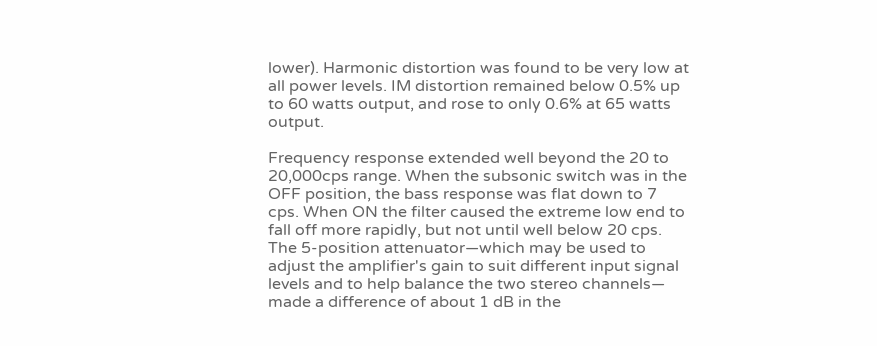lower). Harmonic distortion was found to be very low at all power levels. IM distortion remained below 0.5% up to 60 watts output, and rose to only 0.6% at 65 watts output.

Frequency response extended well beyond the 20 to 20,000cps range. When the subsonic switch was in the OFF position, the bass response was flat down to 7 cps. When ON the filter caused the extreme low end to fall off more rapidly, but not until well below 20 cps. The 5-position attenuator—which may be used to adjust the amplifier's gain to suit different input signal levels and to help balance the two stereo channels— made a difference of about 1 dB in the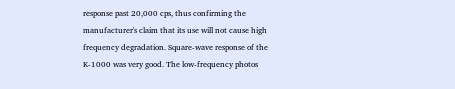response past 20,000 cps, thus confirming the manufacturer's claim that its use will not cause high frequency degradation. Square-wave response of the K-1000 was very good. The low-frequency photos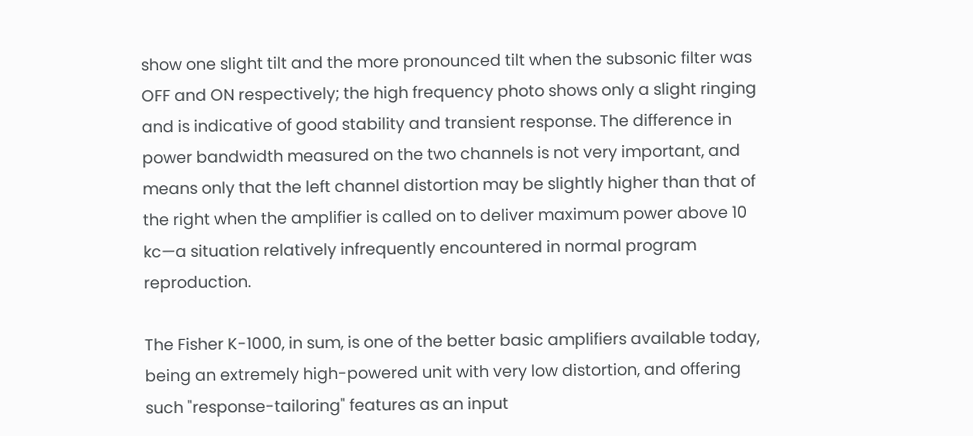show one slight tilt and the more pronounced tilt when the subsonic filter was OFF and ON respectively; the high frequency photo shows only a slight ringing and is indicative of good stability and transient response. The difference in power bandwidth measured on the two channels is not very important, and means only that the left channel distortion may be slightly higher than that of the right when the amplifier is called on to deliver maximum power above 10 kc—a situation relatively infrequently encountered in normal program reproduction.

The Fisher K-1000, in sum, is one of the better basic amplifiers available today, being an extremely high-powered unit with very low distortion, and offering such "response-tailoring" features as an input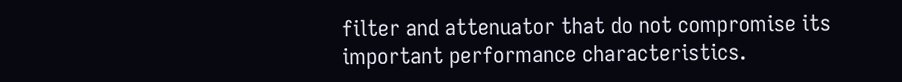filter and attenuator that do not compromise its important performance characteristics.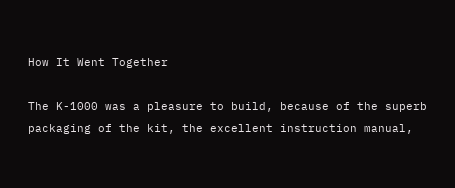How It Went Together

The K-1000 was a pleasure to build, because of the superb packaging of the kit, the excellent instruction manual,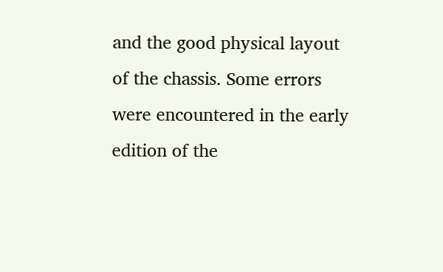and the good physical layout of the chassis. Some errors were encountered in the early edition of the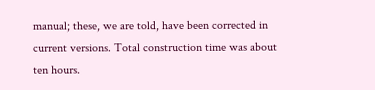manual; these, we are told, have been corrected in current versions. Total construction time was about ten hours.